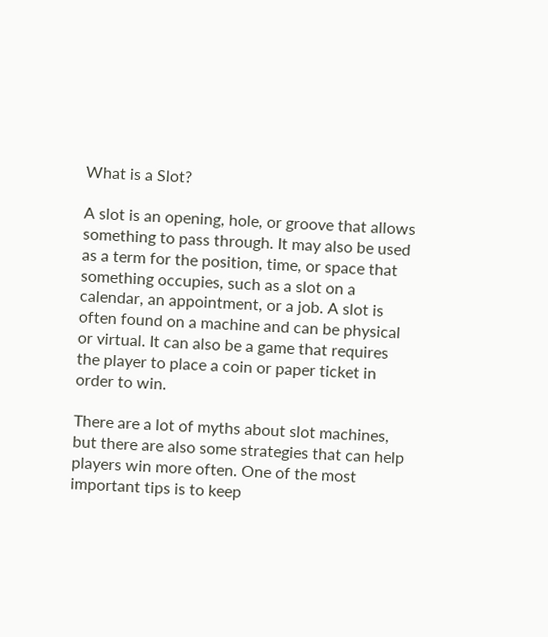What is a Slot?

A slot is an opening, hole, or groove that allows something to pass through. It may also be used as a term for the position, time, or space that something occupies, such as a slot on a calendar, an appointment, or a job. A slot is often found on a machine and can be physical or virtual. It can also be a game that requires the player to place a coin or paper ticket in order to win.

There are a lot of myths about slot machines, but there are also some strategies that can help players win more often. One of the most important tips is to keep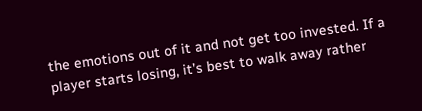the emotions out of it and not get too invested. If a player starts losing, it’s best to walk away rather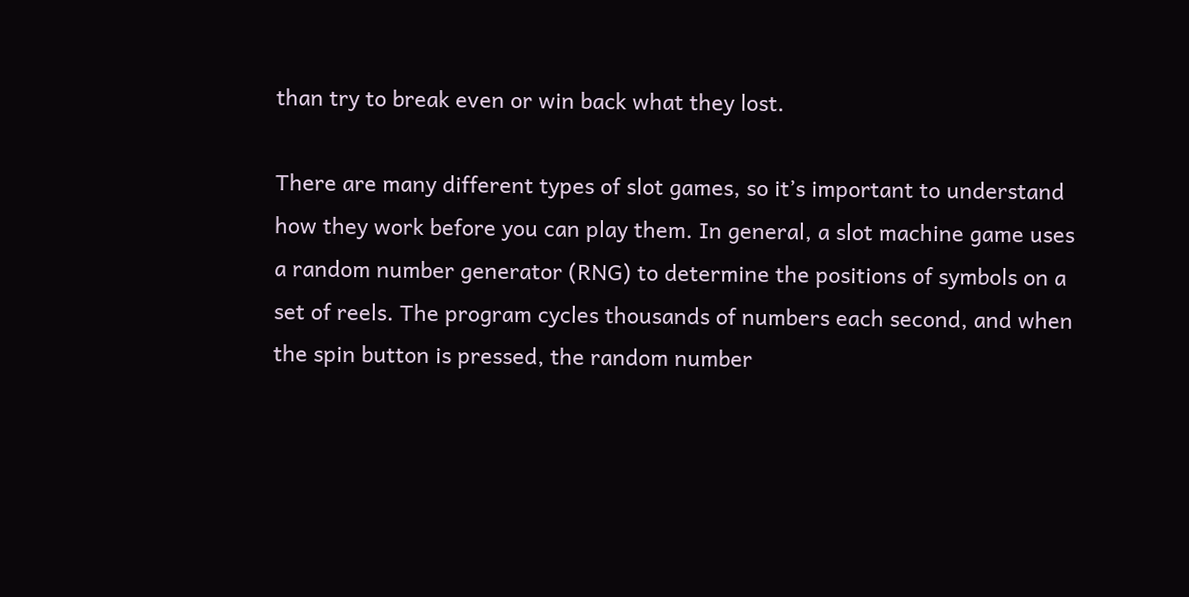than try to break even or win back what they lost.

There are many different types of slot games, so it’s important to understand how they work before you can play them. In general, a slot machine game uses a random number generator (RNG) to determine the positions of symbols on a set of reels. The program cycles thousands of numbers each second, and when the spin button is pressed, the random number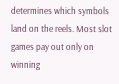determines which symbols land on the reels. Most slot games pay out only on winning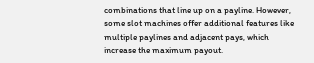combinations that line up on a payline. However, some slot machines offer additional features like multiple paylines and adjacent pays, which increase the maximum payout.